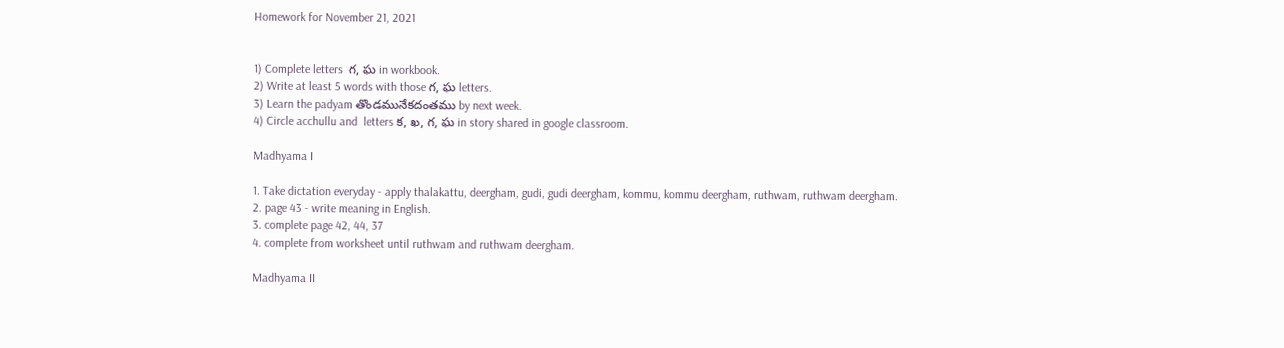Homework for November 21, 2021


1) Complete letters  గ, ఘ in workbook.
2) Write at least 5 words with those గ, ఘ letters.
3) Learn the padyam తొండమునేకదంతము by next week.
4) Circle acchullu and  letters క, ఖ, గ, ఘ in story shared in google classroom.

Madhyama I

1. Take dictation everyday - apply thalakattu, deergham, gudi, gudi deergham, kommu, kommu deergham, ruthwam, ruthwam deergham.
2. page 43 - write meaning in English.
3. complete page 42, 44, 37
4. complete from worksheet until ruthwam and ruthwam deergham.

Madhyama II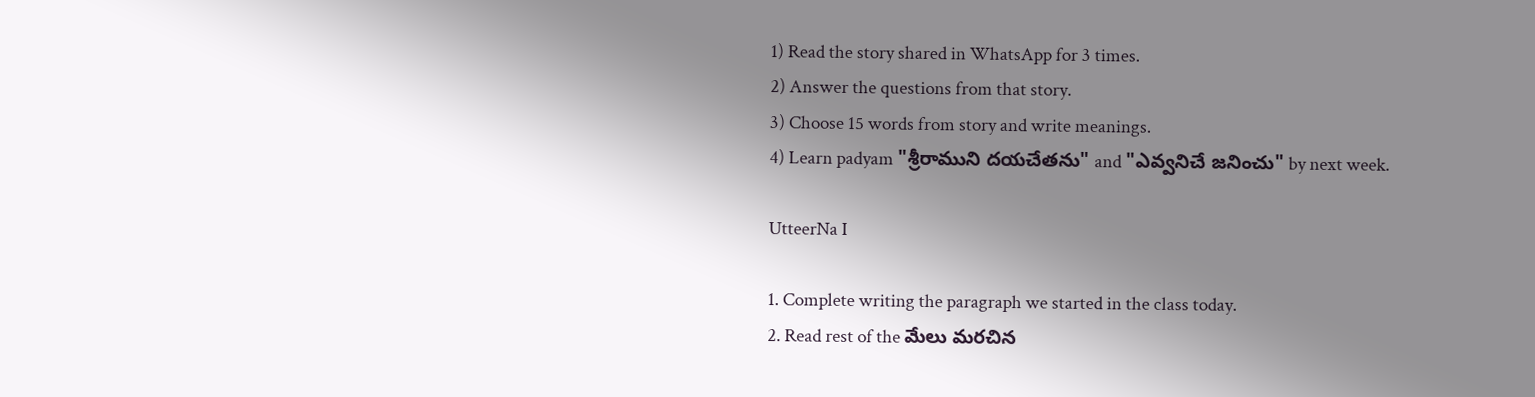1) Read the story shared in WhatsApp for 3 times.
2) Answer the questions from that story.
3) Choose 15 words from story and write meanings.
4) Learn padyam "శ్రీరాముని దయచేతను" and "ఎవ్వనిచే జనించు" by next week.

UtteerNa I

1. Complete writing the paragraph we started in the class today.
2. Read rest of the మేలు మరచిన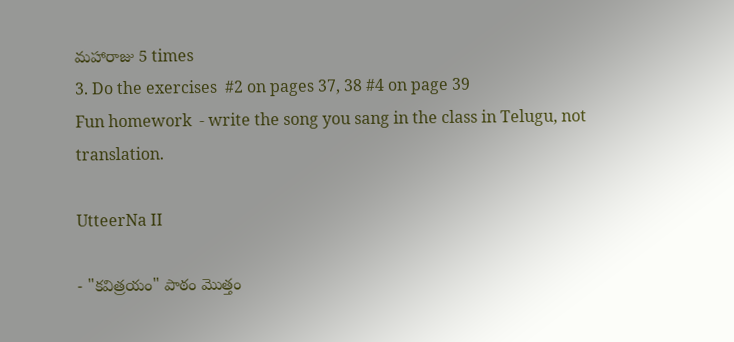మహారాజు 5 times
3. Do the exercises  #2 on pages 37, 38 #4 on page 39
Fun homework  - write the song you sang in the class in Telugu, not translation.

UtteerNa II

- "కవిత్రయం" పాఠం మొత్తం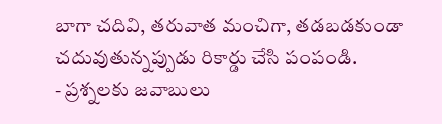బాగా చదివి, తరువాత మంచిగా, తడబడకుండా చదువుతున్నప్పుడు రికార్డు చేసి పంపండి.
- ప్రశ్నలకు జవాబులు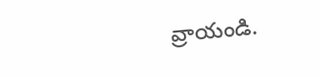వ్రాయండి.